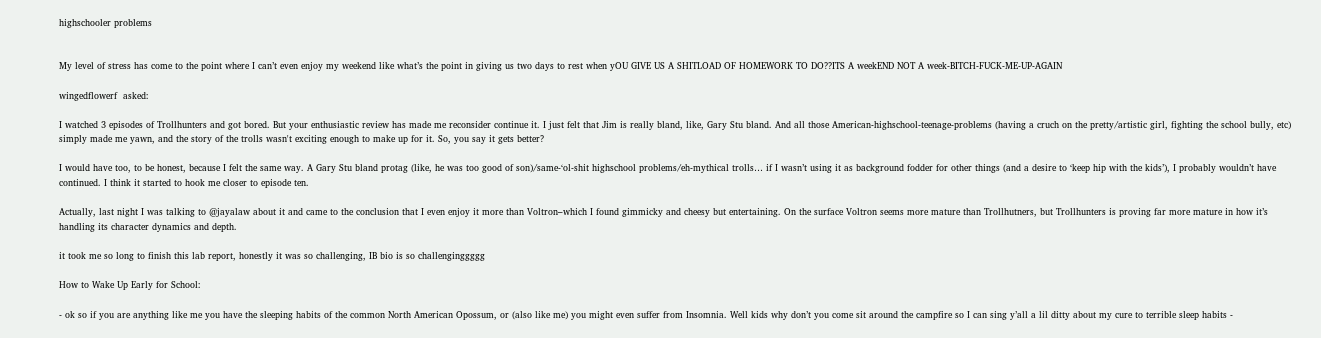highschooler problems


My level of stress has come to the point where I can’t even enjoy my weekend like what’s the point in giving us two days to rest when yOU GIVE US A SHITLOAD OF HOMEWORK TO DO??ITS A weekEND NOT A week-BITCH-FUCK-ME-UP-AGAIN

wingedflowerf  asked:

I watched 3 episodes of Trollhunters and got bored. But your enthusiastic review has made me reconsider continue it. I just felt that Jim is really bland, like, Gary Stu bland. And all those American-highschool-teenage-problems (having a cruch on the pretty/artistic girl, fighting the school bully, etc) simply made me yawn, and the story of the trolls wasn't exciting enough to make up for it. So, you say it gets better?

I would have too, to be honest, because I felt the same way. A Gary Stu bland protag (like, he was too good of son)/same-‘ol-shit highschool problems/eh-mythical trolls… if I wasn’t using it as background fodder for other things (and a desire to ‘keep hip with the kids’), I probably wouldn’t have continued. I think it started to hook me closer to episode ten.

Actually, last night I was talking to @jayalaw about it and came to the conclusion that I even enjoy it more than Voltron–which I found gimmicky and cheesy but entertaining. On the surface Voltron seems more mature than Trollhutners, but Trollhunters is proving far more mature in how it’s handling its character dynamics and depth.

it took me so long to finish this lab report, honestly it was so challenging, IB bio is so challenginggggg

How to Wake Up Early for School:

- ok so if you are anything like me you have the sleeping habits of the common North American Opossum, or (also like me) you might even suffer from Insomnia. Well kids why don’t you come sit around the campfire so I can sing y’all a lil ditty about my cure to terrible sleep habits -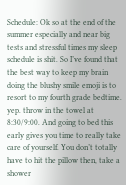Schedule: Ok so at the end of the summer especially and near big tests and stressful times my sleep schedule is shit. So I’ve found that the best way to keep my brain doing the blushy smile emoji is to resort to my fourth grade bedtime. yep. throw in the towel at 8:30/9:00. And going to bed this early gives you time to really take care of yourself. You don’t totally have to hit the pillow then, take a shower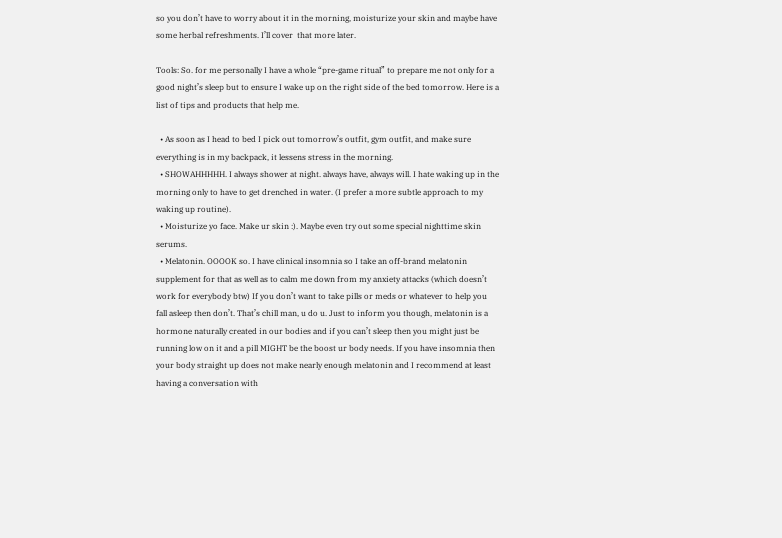so you don’t have to worry about it in the morning, moisturize your skin and maybe have some herbal refreshments. I’ll cover  that more later.

Tools: So. for me personally I have a whole “pre-game ritual” to prepare me not only for a good night’s sleep but to ensure I wake up on the right side of the bed tomorrow. Here is a list of tips and products that help me.

  • As soon as I head to bed I pick out tomorrow’s outfit, gym outfit, and make sure everything is in my backpack, it lessens stress in the morning.
  • SHOWAHHHHH. I always shower at night. always have, always will. I hate waking up in the morning only to have to get drenched in water. (I prefer a more subtle approach to my waking up routine).
  • Moisturize yo face. Make ur skin :). Maybe even try out some special nighttime skin serums.
  • Melatonin. OOOOK so. I have clinical insomnia so I take an off-brand melatonin supplement for that as well as to calm me down from my anxiety attacks (which doesn’t work for everybody btw) If you don’t want to take pills or meds or whatever to help you fall asleep then don’t. That’s chill man, u do u. Just to inform you though, melatonin is a hormone naturally created in our bodies and if you can’t sleep then you might just be running low on it and a pill MIGHT be the boost ur body needs. If you have insomnia then your body straight up does not make nearly enough melatonin and I recommend at least having a conversation with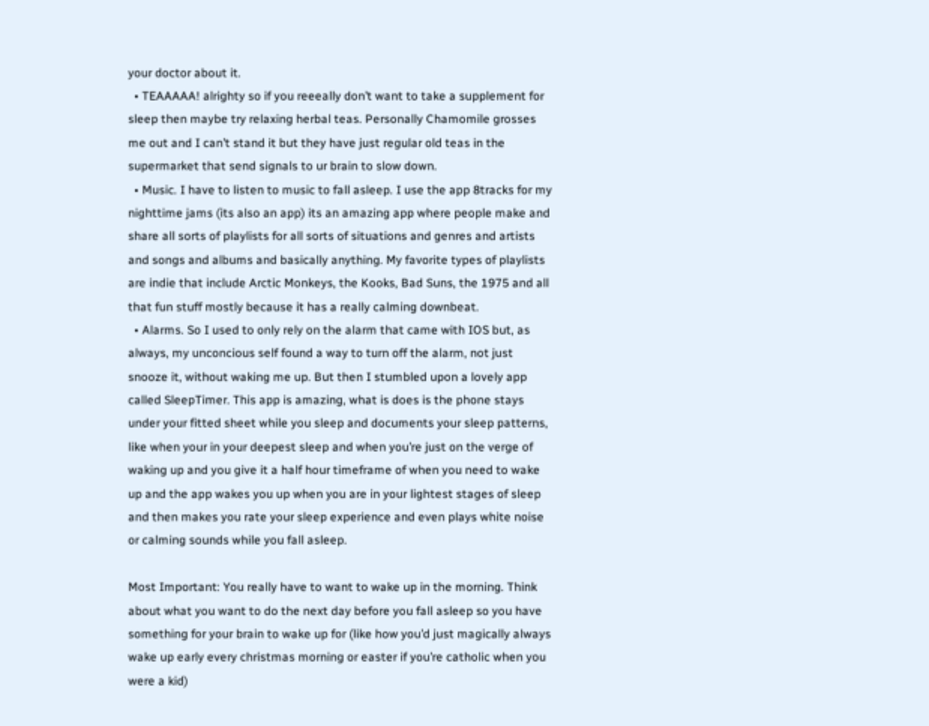your doctor about it.
  • TEAAAAA! alrighty so if you reeeally don’t want to take a supplement for sleep then maybe try relaxing herbal teas. Personally Chamomile grosses me out and I can’t stand it but they have just regular old teas in the supermarket that send signals to ur brain to slow down.
  • Music. I have to listen to music to fall asleep. I use the app 8tracks for my nighttime jams (its also an app) its an amazing app where people make and share all sorts of playlists for all sorts of situations and genres and artists and songs and albums and basically anything. My favorite types of playlists are indie that include Arctic Monkeys, the Kooks, Bad Suns, the 1975 and all that fun stuff mostly because it has a really calming downbeat.
  • Alarms. So I used to only rely on the alarm that came with IOS but, as always, my unconcious self found a way to turn off the alarm, not just snooze it, without waking me up. But then I stumbled upon a lovely app called SleepTimer. This app is amazing, what is does is the phone stays under your fitted sheet while you sleep and documents your sleep patterns, like when your in your deepest sleep and when you’re just on the verge of waking up and you give it a half hour timeframe of when you need to wake up and the app wakes you up when you are in your lightest stages of sleep and then makes you rate your sleep experience and even plays white noise or calming sounds while you fall asleep.

Most Important: You really have to want to wake up in the morning. Think about what you want to do the next day before you fall asleep so you have something for your brain to wake up for (like how you’d just magically always wake up early every christmas morning or easter if you’re catholic when you were a kid)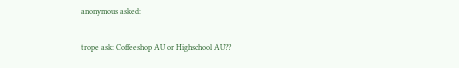anonymous asked:

trope ask: Coffeeshop AU or Highschool AU??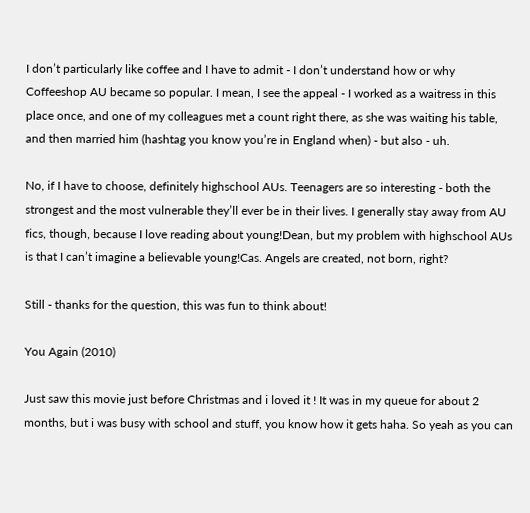I don’t particularly like coffee and I have to admit - I don’t understand how or why Coffeeshop AU became so popular. I mean, I see the appeal - I worked as a waitress in this place once, and one of my colleagues met a count right there, as she was waiting his table, and then married him (hashtag you know you’re in England when) - but also - uh.

No, if I have to choose, definitely highschool AUs. Teenagers are so interesting - both the strongest and the most vulnerable they’ll ever be in their lives. I generally stay away from AU fics, though, because I love reading about young!Dean, but my problem with highschool AUs is that I can’t imagine a believable young!Cas. Angels are created, not born, right?

Still - thanks for the question, this was fun to think about!

You Again (2010)

Just saw this movie just before Christmas and i loved it ! It was in my queue for about 2 months, but i was busy with school and stuff, you know how it gets haha. So yeah as you can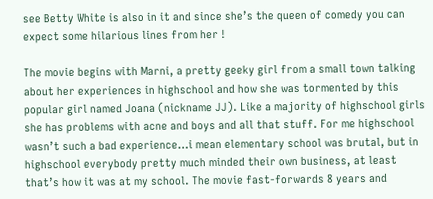see Betty White is also in it and since she’s the queen of comedy you can expect some hilarious lines from her !

The movie begins with Marni, a pretty geeky girl from a small town talking about her experiences in highschool and how she was tormented by this popular girl named Joana (nickname JJ). Like a majority of highschool girls she has problems with acne and boys and all that stuff. For me highschool wasn’t such a bad experience…i mean elementary school was brutal, but in highschool everybody pretty much minded their own business, at least that’s how it was at my school. The movie fast-forwards 8 years and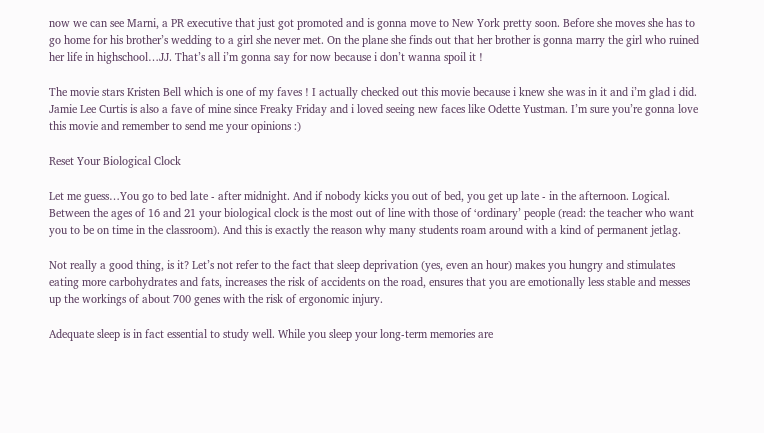now we can see Marni, a PR executive that just got promoted and is gonna move to New York pretty soon. Before she moves she has to go home for his brother’s wedding to a girl she never met. On the plane she finds out that her brother is gonna marry the girl who ruined her life in highschool…JJ. That’s all i’m gonna say for now because i don’t wanna spoil it !

The movie stars Kristen Bell which is one of my faves ! I actually checked out this movie because i knew she was in it and i’m glad i did. Jamie Lee Curtis is also a fave of mine since Freaky Friday and i loved seeing new faces like Odette Yustman. I’m sure you’re gonna love this movie and remember to send me your opinions :)

Reset Your Biological Clock

Let me guess…You go to bed late - after midnight. And if nobody kicks you out of bed, you get up late - in the afternoon. Logical. Between the ages of 16 and 21 your biological clock is the most out of line with those of ‘ordinary’ people (read: the teacher who want you to be on time in the classroom). And this is exactly the reason why many students roam around with a kind of permanent jetlag.

Not really a good thing, is it? Let’s not refer to the fact that sleep deprivation (yes, even an hour) makes you hungry and stimulates eating more carbohydrates and fats, increases the risk of accidents on the road, ensures that you are emotionally less stable and messes up the workings of about 700 genes with the risk of ergonomic injury.

Adequate sleep is in fact essential to study well. While you sleep your long-term memories are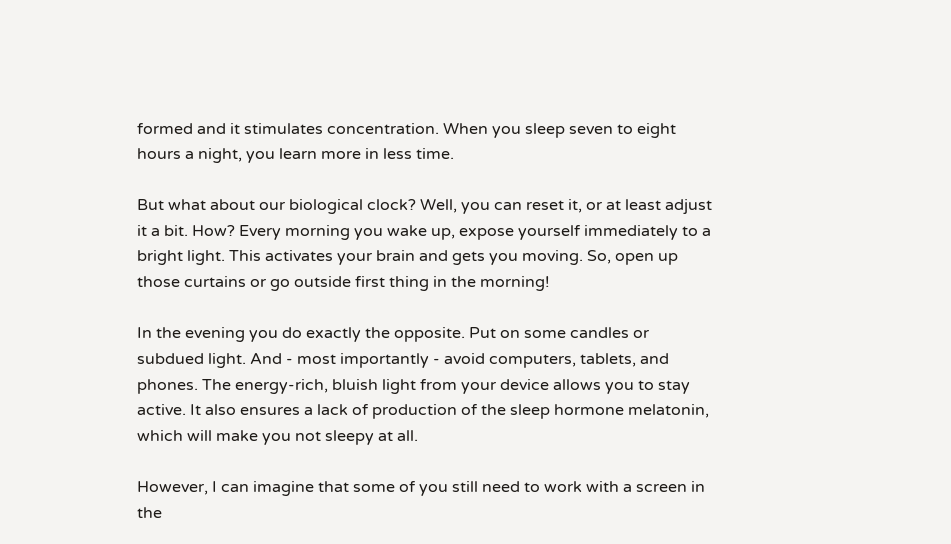formed and it stimulates concentration. When you sleep seven to eight hours a night, you learn more in less time.

But what about our biological clock? Well, you can reset it, or at least adjust it a bit. How? Every morning you wake up, expose yourself immediately to a bright light. This activates your brain and gets you moving. So, open up those curtains or go outside first thing in the morning!

In the evening you do exactly the opposite. Put on some candles or subdued light. And - most importantly - avoid computers, tablets, and phones. The energy-rich, bluish light from your device allows you to stay active. It also ensures a lack of production of the sleep hormone melatonin, which will make you not sleepy at all.

However, I can imagine that some of you still need to work with a screen in the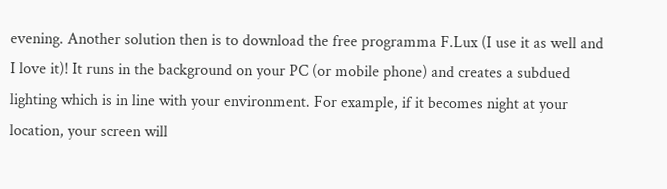evening. Another solution then is to download the free programma F.Lux (I use it as well and I love it)! It runs in the background on your PC (or mobile phone) and creates a subdued lighting which is in line with your environment. For example, if it becomes night at your location, your screen will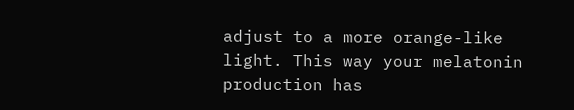adjust to a more orange-like light. This way your melatonin production has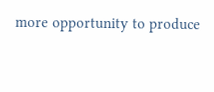more opportunity to produce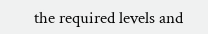the required levels and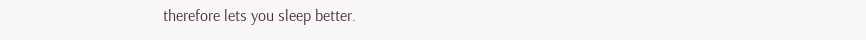therefore lets you sleep better.